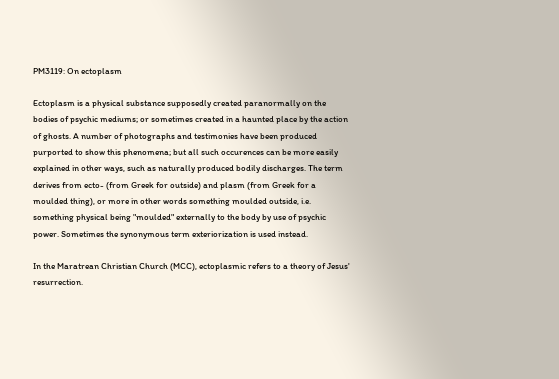PM3119: On ectoplasm

Ectoplasm is a physical substance supposedly created paranormally on the bodies of psychic mediums; or sometimes created in a haunted place by the action of ghosts. A number of photographs and testimonies have been produced purported to show this phenomena; but all such occurences can be more easily explained in other ways, such as naturally produced bodily discharges. The term derives from ecto- (from Greek for outside) and plasm (from Greek for a moulded thing), or more in other words something moulded outside, i.e. something physical being "moulded" externally to the body by use of psychic power. Sometimes the synonymous term exteriorization is used instead.

In the Maratrean Christian Church (MCC), ectoplasmic refers to a theory of Jesus' resurrection.